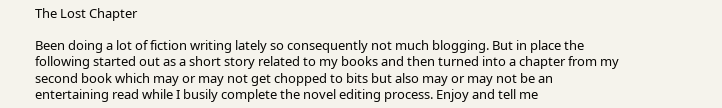The Lost Chapter

Been doing a lot of fiction writing lately so consequently not much blogging. But in place the following started out as a short story related to my books and then turned into a chapter from my second book which may or may not get chopped to bits but also may or may not be an entertaining read while I busily complete the novel editing process. Enjoy and tell me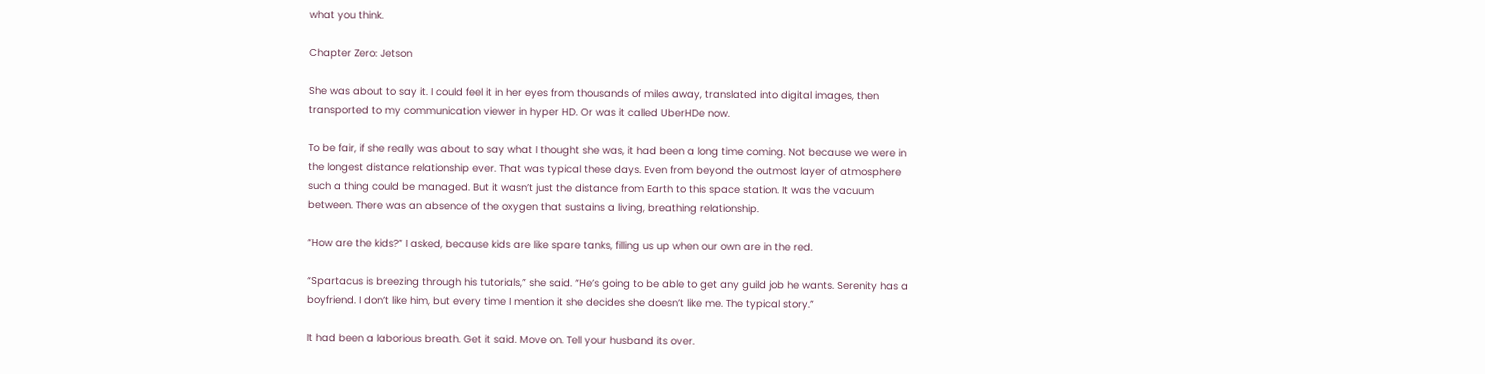what you think.

Chapter Zero: Jetson

She was about to say it. I could feel it in her eyes from thousands of miles away, translated into digital images, then transported to my communication viewer in hyper HD. Or was it called UberHDe now.

To be fair, if she really was about to say what I thought she was, it had been a long time coming. Not because we were in the longest distance relationship ever. That was typical these days. Even from beyond the outmost layer of atmosphere such a thing could be managed. But it wasn’t just the distance from Earth to this space station. It was the vacuum between. There was an absence of the oxygen that sustains a living, breathing relationship.

“How are the kids?” I asked, because kids are like spare tanks, filling us up when our own are in the red.

“Spartacus is breezing through his tutorials,” she said. “He’s going to be able to get any guild job he wants. Serenity has a boyfriend. I don’t like him, but every time I mention it she decides she doesn’t like me. The typical story.”

It had been a laborious breath. Get it said. Move on. Tell your husband its over.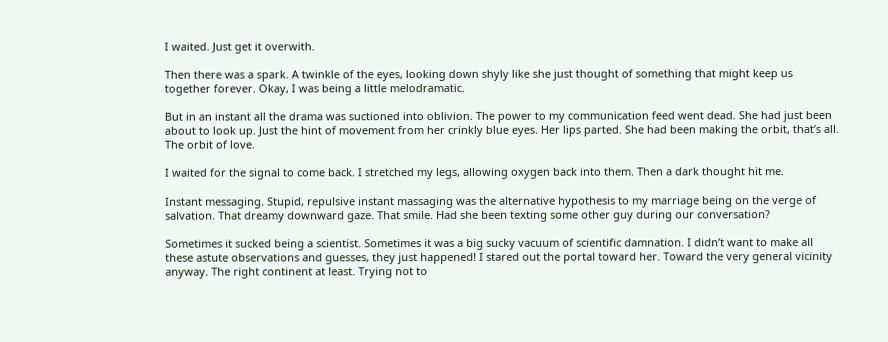I waited. Just get it overwith.

Then there was a spark. A twinkle of the eyes, looking down shyly like she just thought of something that might keep us together forever. Okay, I was being a little melodramatic.

But in an instant all the drama was suctioned into oblivion. The power to my communication feed went dead. She had just been about to look up. Just the hint of movement from her crinkly blue eyes. Her lips parted. She had been making the orbit, that’s all. The orbit of love.

I waited for the signal to come back. I stretched my legs, allowing oxygen back into them. Then a dark thought hit me.

Instant messaging. Stupid, repulsive instant massaging was the alternative hypothesis to my marriage being on the verge of salvation. That dreamy downward gaze. That smile. Had she been texting some other guy during our conversation?

Sometimes it sucked being a scientist. Sometimes it was a big sucky vacuum of scientific damnation. I didn’t want to make all these astute observations and guesses, they just happened! I stared out the portal toward her. Toward the very general vicinity anyway. The right continent at least. Trying not to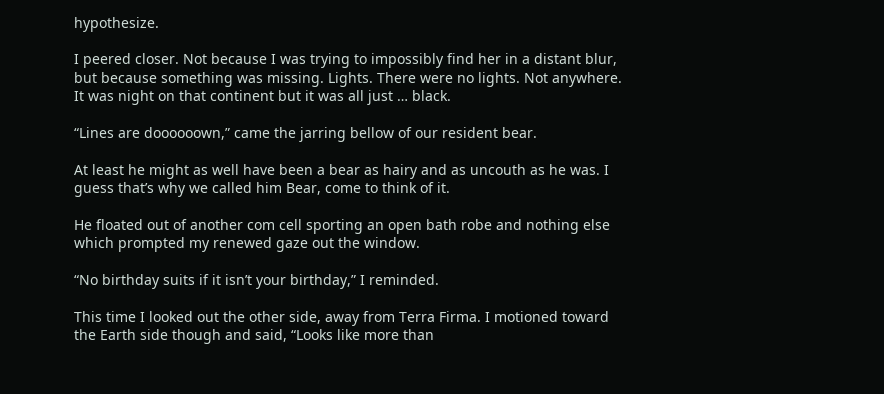hypothesize.

I peered closer. Not because I was trying to impossibly find her in a distant blur, but because something was missing. Lights. There were no lights. Not anywhere. It was night on that continent but it was all just … black.

“Lines are doooooown,” came the jarring bellow of our resident bear.

At least he might as well have been a bear as hairy and as uncouth as he was. I guess that’s why we called him Bear, come to think of it.

He floated out of another com cell sporting an open bath robe and nothing else which prompted my renewed gaze out the window.

“No birthday suits if it isn’t your birthday,” I reminded.

This time I looked out the other side, away from Terra Firma. I motioned toward the Earth side though and said, “Looks like more than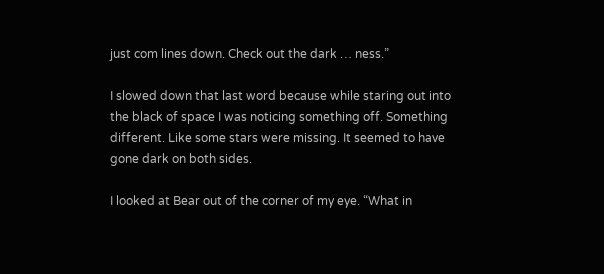just com lines down. Check out the dark … ness.”

I slowed down that last word because while staring out into the black of space I was noticing something off. Something different. Like some stars were missing. It seemed to have gone dark on both sides.

I looked at Bear out of the corner of my eye. “What in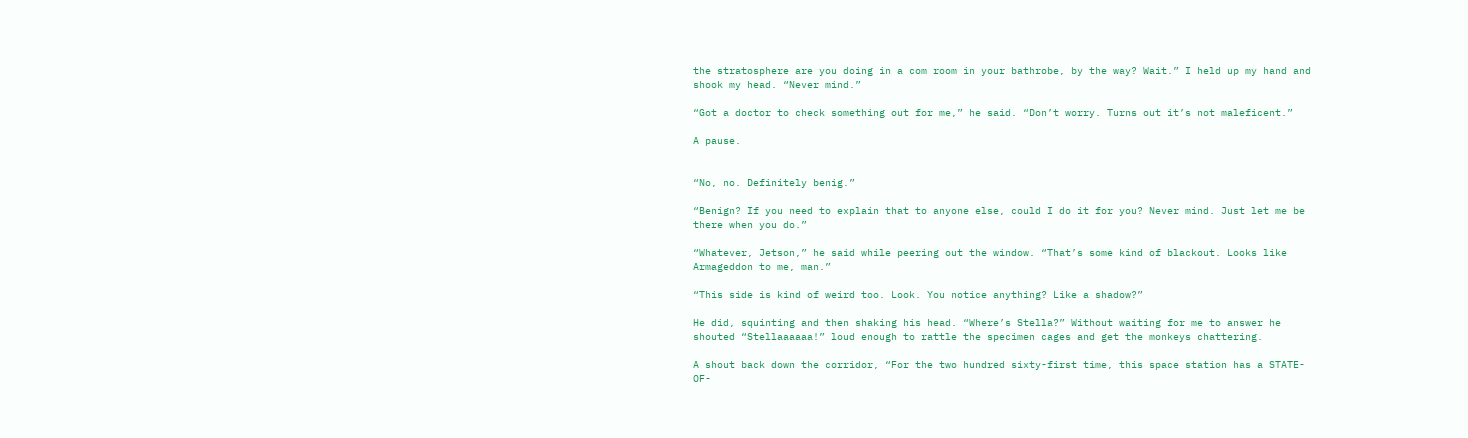the stratosphere are you doing in a com room in your bathrobe, by the way? Wait.” I held up my hand and shook my head. “Never mind.”

“Got a doctor to check something out for me,” he said. “Don’t worry. Turns out it’s not maleficent.”

A pause.


“No, no. Definitely benig.”

“Benign? If you need to explain that to anyone else, could I do it for you? Never mind. Just let me be there when you do.”

“Whatever, Jetson,” he said while peering out the window. “That’s some kind of blackout. Looks like Armageddon to me, man.”

“This side is kind of weird too. Look. You notice anything? Like a shadow?”

He did, squinting and then shaking his head. “Where’s Stella?” Without waiting for me to answer he shouted “Stellaaaaaa!” loud enough to rattle the specimen cages and get the monkeys chattering.

A shout back down the corridor, “For the two hundred sixty-first time, this space station has a STATE-OF-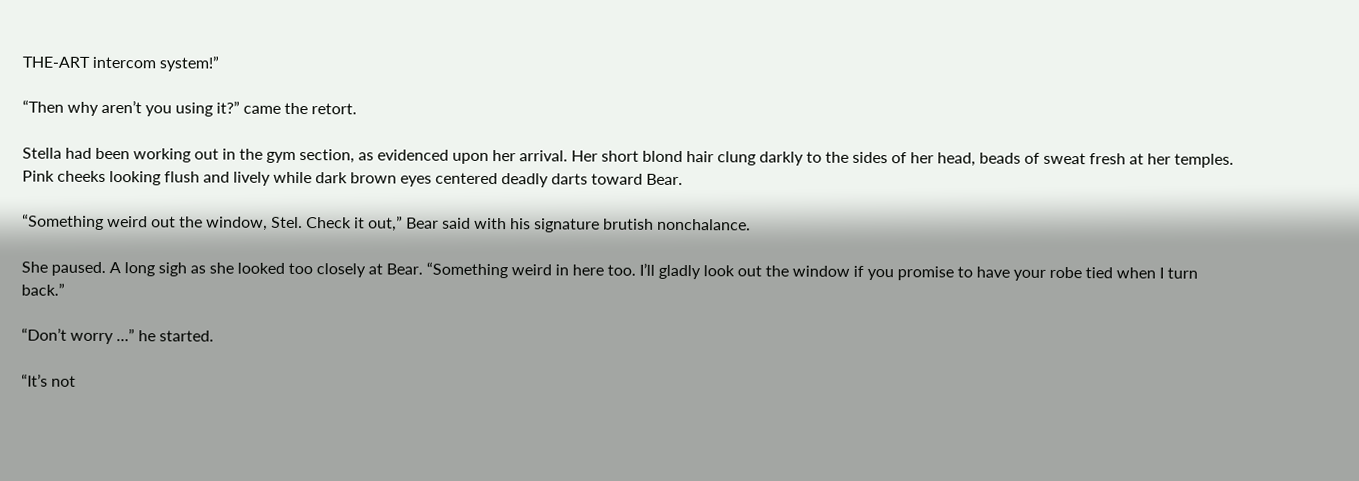THE-ART intercom system!”

“Then why aren’t you using it?” came the retort.

Stella had been working out in the gym section, as evidenced upon her arrival. Her short blond hair clung darkly to the sides of her head, beads of sweat fresh at her temples. Pink cheeks looking flush and lively while dark brown eyes centered deadly darts toward Bear.

“Something weird out the window, Stel. Check it out,” Bear said with his signature brutish nonchalance.

She paused. A long sigh as she looked too closely at Bear. “Something weird in here too. I’ll gladly look out the window if you promise to have your robe tied when I turn back.”

“Don’t worry …” he started.

“It’s not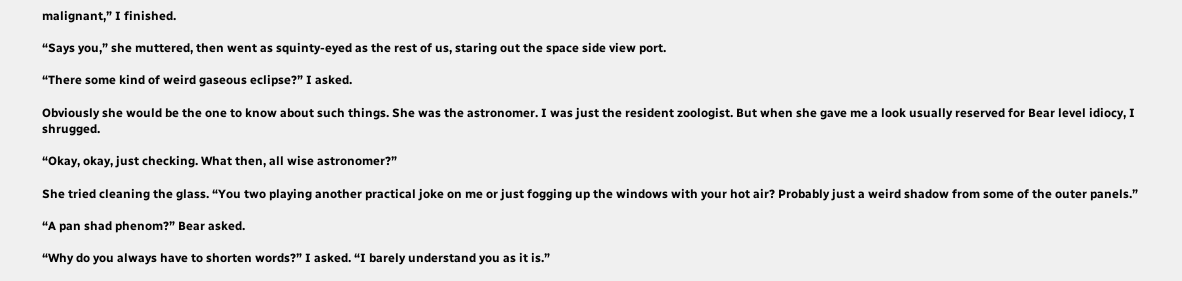malignant,” I finished.

“Says you,” she muttered, then went as squinty-eyed as the rest of us, staring out the space side view port.

“There some kind of weird gaseous eclipse?” I asked.

Obviously she would be the one to know about such things. She was the astronomer. I was just the resident zoologist. But when she gave me a look usually reserved for Bear level idiocy, I shrugged.

“Okay, okay, just checking. What then, all wise astronomer?”

She tried cleaning the glass. “You two playing another practical joke on me or just fogging up the windows with your hot air? Probably just a weird shadow from some of the outer panels.”

“A pan shad phenom?” Bear asked.

“Why do you always have to shorten words?” I asked. “I barely understand you as it is.”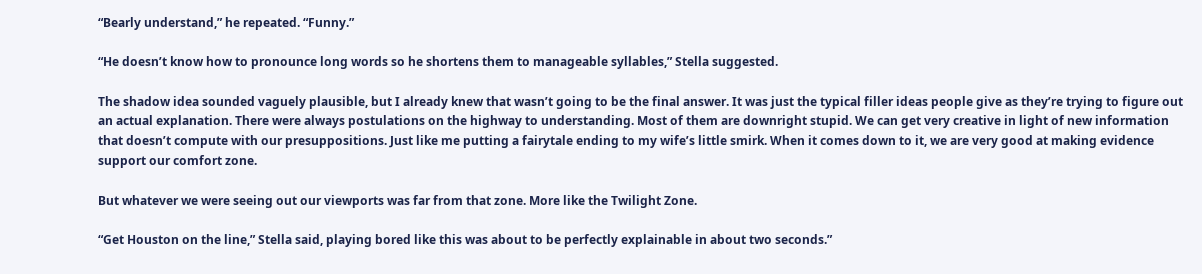“Bearly understand,” he repeated. “Funny.”

“He doesn’t know how to pronounce long words so he shortens them to manageable syllables,” Stella suggested.

The shadow idea sounded vaguely plausible, but I already knew that wasn’t going to be the final answer. It was just the typical filler ideas people give as they’re trying to figure out an actual explanation. There were always postulations on the highway to understanding. Most of them are downright stupid. We can get very creative in light of new information that doesn’t compute with our presuppositions. Just like me putting a fairytale ending to my wife’s little smirk. When it comes down to it, we are very good at making evidence support our comfort zone.

But whatever we were seeing out our viewports was far from that zone. More like the Twilight Zone.

“Get Houston on the line,” Stella said, playing bored like this was about to be perfectly explainable in about two seconds.”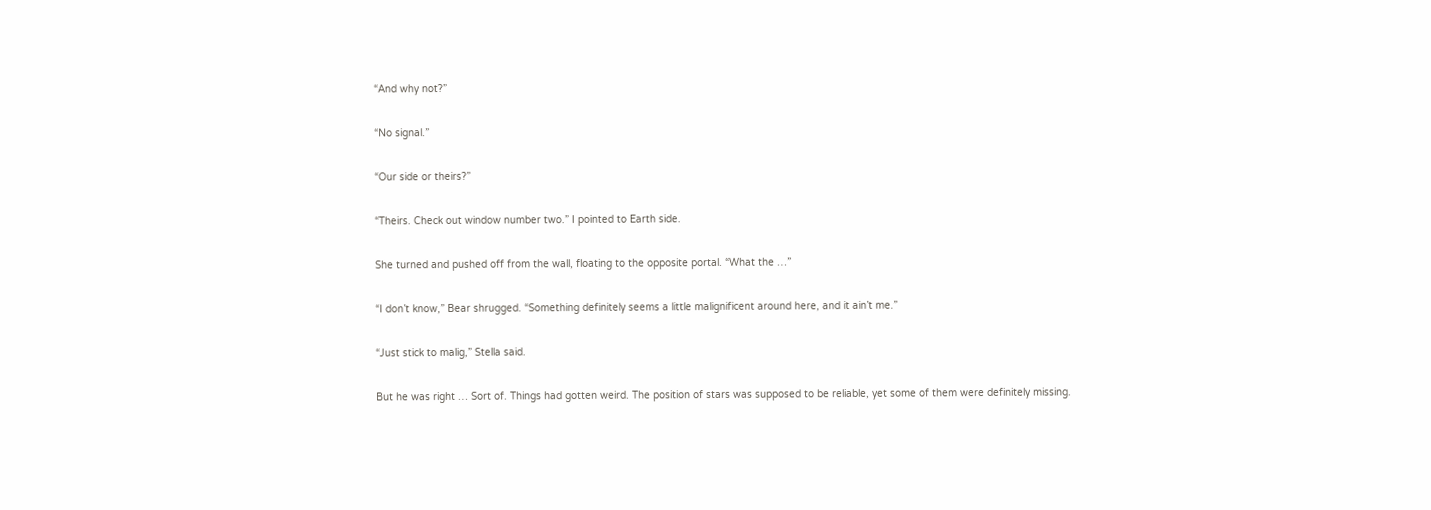“And why not?”

“No signal.”

“Our side or theirs?”

“Theirs. Check out window number two.” I pointed to Earth side.

She turned and pushed off from the wall, floating to the opposite portal. “What the …”

“I don’t know,” Bear shrugged. “Something definitely seems a little malignificent around here, and it ain’t me.”

“Just stick to malig,” Stella said.

But he was right … Sort of. Things had gotten weird. The position of stars was supposed to be reliable, yet some of them were definitely missing.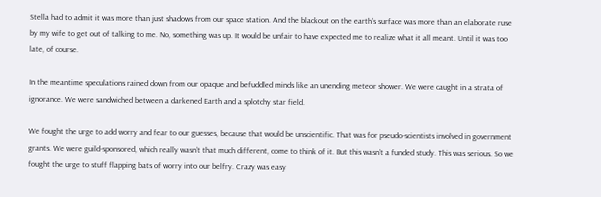Stella had to admit it was more than just shadows from our space station. And the blackout on the earth’s surface was more than an elaborate ruse by my wife to get out of talking to me. No, something was up. It would be unfair to have expected me to realize what it all meant. Until it was too late, of course.

In the meantime speculations rained down from our opaque and befuddled minds like an unending meteor shower. We were caught in a strata of ignorance. We were sandwiched between a darkened Earth and a splotchy star field.

We fought the urge to add worry and fear to our guesses, because that would be unscientific. That was for pseudo-scientists involved in government grants. We were guild-sponsored, which really wasn’t that much different, come to think of it. But this wasn’t a funded study. This was serious. So we fought the urge to stuff flapping bats of worry into our belfry. Crazy was easy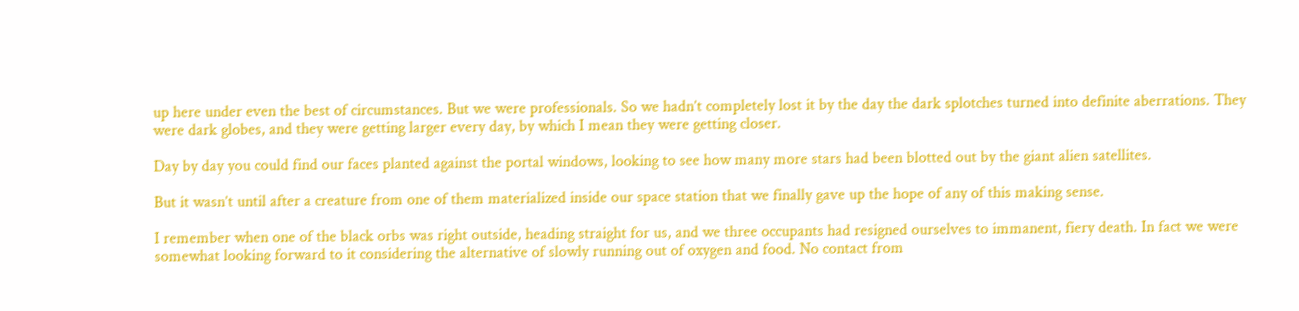up here under even the best of circumstances. But we were professionals. So we hadn’t completely lost it by the day the dark splotches turned into definite aberrations. They were dark globes, and they were getting larger every day, by which I mean they were getting closer.

Day by day you could find our faces planted against the portal windows, looking to see how many more stars had been blotted out by the giant alien satellites.

But it wasn’t until after a creature from one of them materialized inside our space station that we finally gave up the hope of any of this making sense.

I remember when one of the black orbs was right outside, heading straight for us, and we three occupants had resigned ourselves to immanent, fiery death. In fact we were somewhat looking forward to it considering the alternative of slowly running out of oxygen and food. No contact from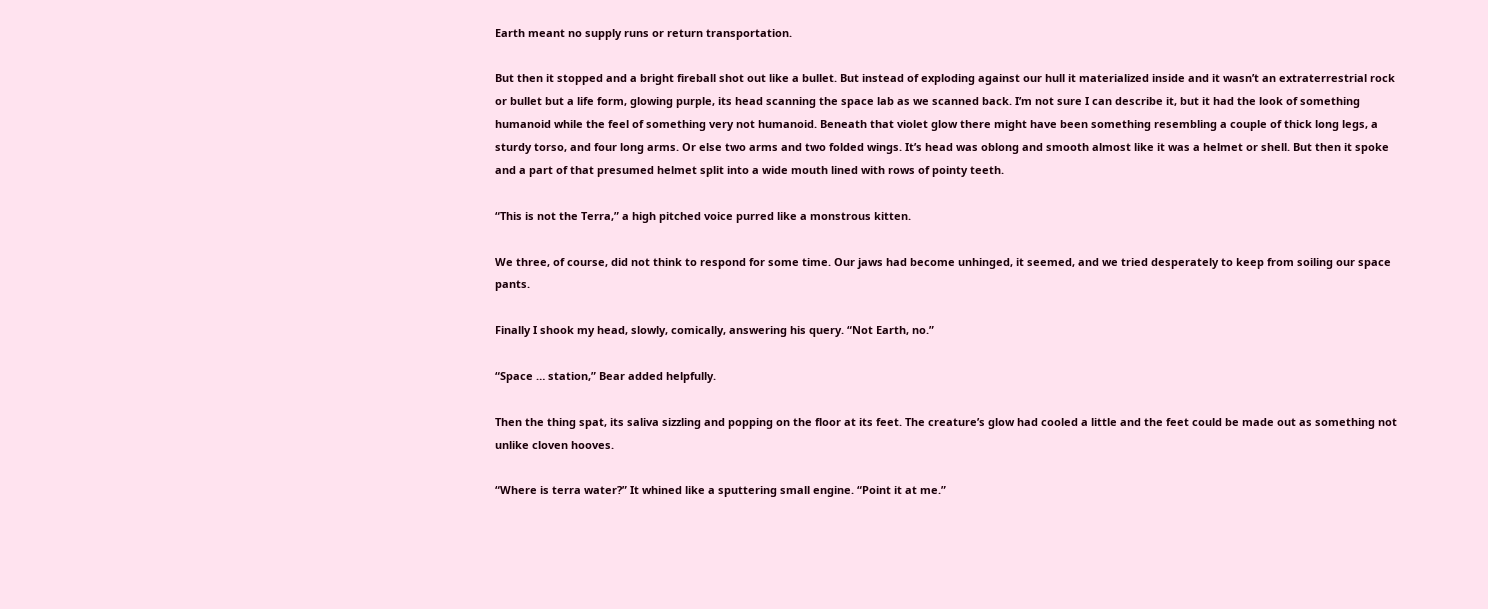Earth meant no supply runs or return transportation.

But then it stopped and a bright fireball shot out like a bullet. But instead of exploding against our hull it materialized inside and it wasn’t an extraterrestrial rock or bullet but a life form, glowing purple, its head scanning the space lab as we scanned back. I’m not sure I can describe it, but it had the look of something humanoid while the feel of something very not humanoid. Beneath that violet glow there might have been something resembling a couple of thick long legs, a sturdy torso, and four long arms. Or else two arms and two folded wings. It’s head was oblong and smooth almost like it was a helmet or shell. But then it spoke and a part of that presumed helmet split into a wide mouth lined with rows of pointy teeth.

“This is not the Terra,” a high pitched voice purred like a monstrous kitten.

We three, of course, did not think to respond for some time. Our jaws had become unhinged, it seemed, and we tried desperately to keep from soiling our space pants.

Finally I shook my head, slowly, comically, answering his query. “Not Earth, no.”

“Space … station,” Bear added helpfully.

Then the thing spat, its saliva sizzling and popping on the floor at its feet. The creature’s glow had cooled a little and the feet could be made out as something not unlike cloven hooves.

“Where is terra water?” It whined like a sputtering small engine. “Point it at me.”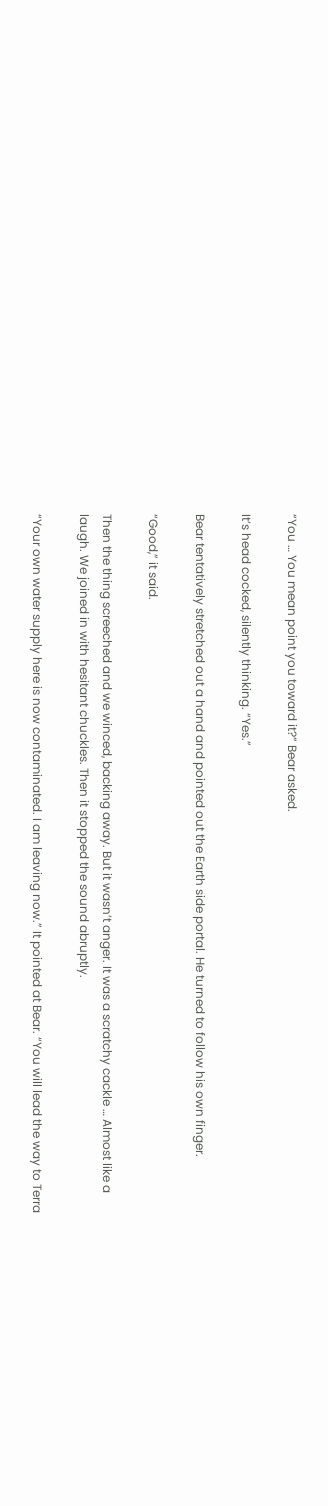“You … You mean point you toward it?” Bear asked.

It’s head cocked, silently thinking. “Yes.”

Bear tentatively stretched out a hand and pointed out the Earth side portal. He turned to follow his own finger.

“Good,” it said.

Then the thing screeched and we winced, backing away. But it wasn’t anger. It was a scratchy cackle … Almost like a laugh. We joined in with hesitant chuckles. Then it stopped the sound abruptly.

“Your own water supply here is now contaminated. I am leaving now.” It pointed at Bear. “You will lead the way to Terra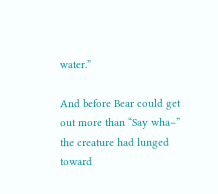water.”

And before Bear could get out more than “Say wha–” the creature had lunged toward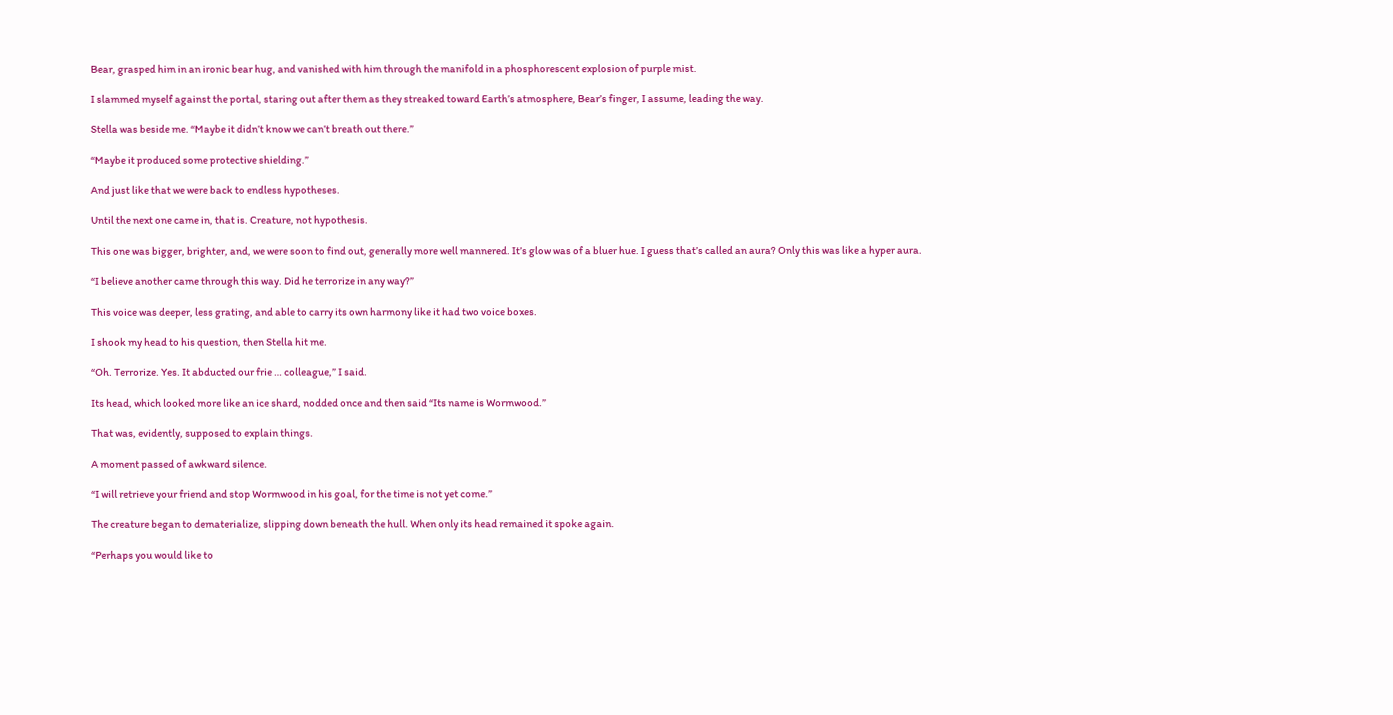Bear, grasped him in an ironic bear hug, and vanished with him through the manifold in a phosphorescent explosion of purple mist.

I slammed myself against the portal, staring out after them as they streaked toward Earth’s atmosphere, Bear’s finger, I assume, leading the way.

Stella was beside me. “Maybe it didn’t know we can’t breath out there.”

“Maybe it produced some protective shielding.”

And just like that we were back to endless hypotheses.

Until the next one came in, that is. Creature, not hypothesis.

This one was bigger, brighter, and, we were soon to find out, generally more well mannered. It’s glow was of a bluer hue. I guess that’s called an aura? Only this was like a hyper aura.

“I believe another came through this way. Did he terrorize in any way?”

This voice was deeper, less grating, and able to carry its own harmony like it had two voice boxes.

I shook my head to his question, then Stella hit me.

“Oh. Terrorize. Yes. It abducted our frie … colleague,” I said.

Its head, which looked more like an ice shard, nodded once and then said “Its name is Wormwood.”

That was, evidently, supposed to explain things.

A moment passed of awkward silence.

“I will retrieve your friend and stop Wormwood in his goal, for the time is not yet come.”

The creature began to dematerialize, slipping down beneath the hull. When only its head remained it spoke again.

“Perhaps you would like to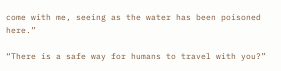come with me, seeing as the water has been poisoned here.”

“There is a safe way for humans to travel with you?”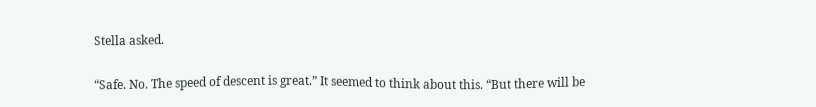Stella asked.

“Safe. No. The speed of descent is great.” It seemed to think about this. “But there will be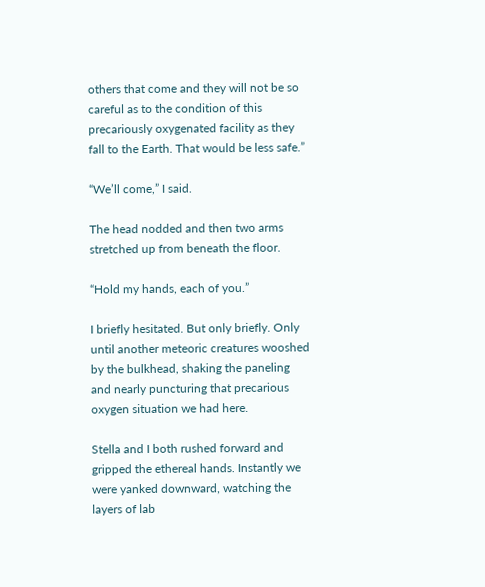others that come and they will not be so careful as to the condition of this precariously oxygenated facility as they fall to the Earth. That would be less safe.”

“We’ll come,” I said.

The head nodded and then two arms stretched up from beneath the floor.

“Hold my hands, each of you.”

I briefly hesitated. But only briefly. Only until another meteoric creatures wooshed by the bulkhead, shaking the paneling and nearly puncturing that precarious oxygen situation we had here.

Stella and I both rushed forward and gripped the ethereal hands. Instantly we were yanked downward, watching the layers of lab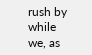rush by while we, as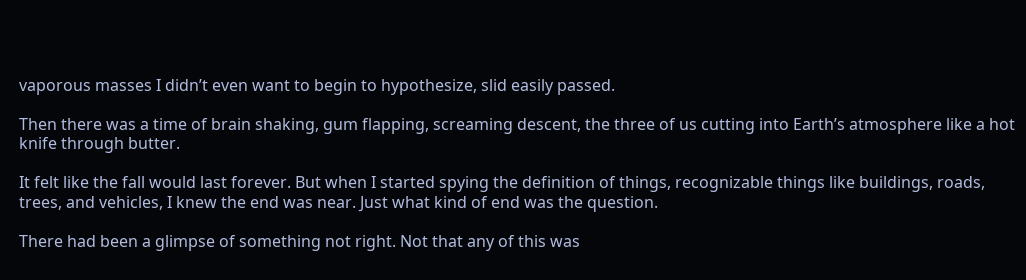vaporous masses I didn’t even want to begin to hypothesize, slid easily passed.

Then there was a time of brain shaking, gum flapping, screaming descent, the three of us cutting into Earth’s atmosphere like a hot knife through butter.

It felt like the fall would last forever. But when I started spying the definition of things, recognizable things like buildings, roads, trees, and vehicles, I knew the end was near. Just what kind of end was the question.

There had been a glimpse of something not right. Not that any of this was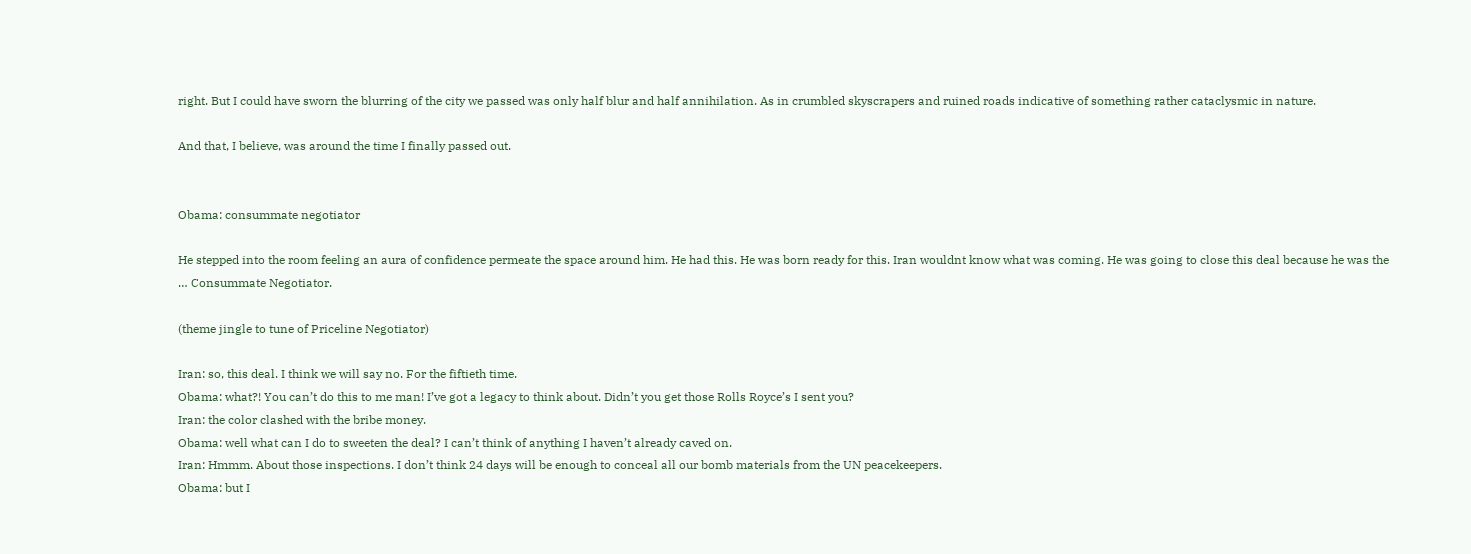right. But I could have sworn the blurring of the city we passed was only half blur and half annihilation. As in crumbled skyscrapers and ruined roads indicative of something rather cataclysmic in nature.

And that, I believe, was around the time I finally passed out.


Obama: consummate negotiator

He stepped into the room feeling an aura of confidence permeate the space around him. He had this. He was born ready for this. Iran wouldnt know what was coming. He was going to close this deal because he was the … Consummate Negotiator.

(theme jingle to tune of Priceline Negotiator)

Iran: so, this deal. I think we will say no. For the fiftieth time.
Obama: what?! You can’t do this to me man! I’ve got a legacy to think about. Didn’t you get those Rolls Royce’s I sent you?
Iran: the color clashed with the bribe money.
Obama: well what can I do to sweeten the deal? I can’t think of anything I haven’t already caved on.
Iran: Hmmm. About those inspections. I don’t think 24 days will be enough to conceal all our bomb materials from the UN peacekeepers.
Obama: but I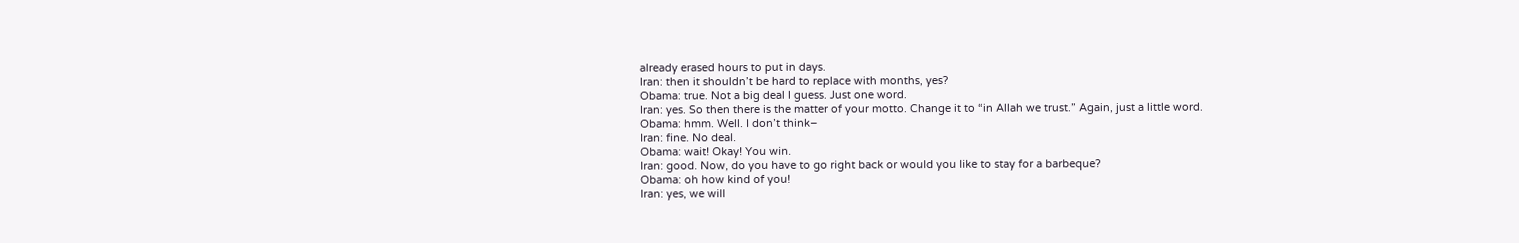already erased hours to put in days.
Iran: then it shouldn’t be hard to replace with months, yes?
Obama: true. Not a big deal I guess. Just one word.
Iran: yes. So then there is the matter of your motto. Change it to “in Allah we trust.” Again, just a little word.
Obama: hmm. Well. I don’t think–
Iran: fine. No deal.
Obama: wait! Okay! You win.
Iran: good. Now, do you have to go right back or would you like to stay for a barbeque?
Obama: oh how kind of you!
Iran: yes, we will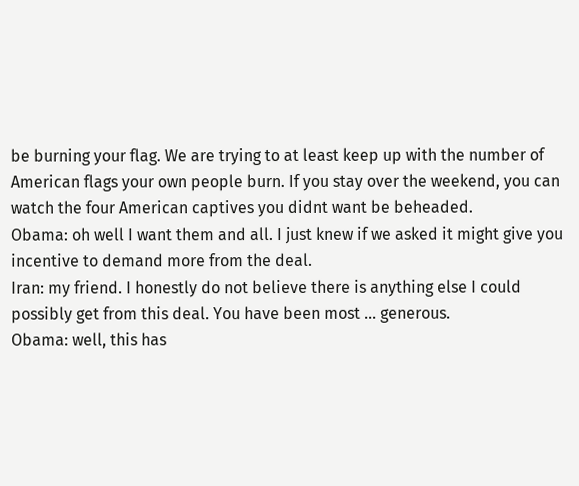be burning your flag. We are trying to at least keep up with the number of American flags your own people burn. If you stay over the weekend, you can watch the four American captives you didnt want be beheaded.
Obama: oh well I want them and all. I just knew if we asked it might give you incentive to demand more from the deal.
Iran: my friend. I honestly do not believe there is anything else I could possibly get from this deal. You have been most … generous.
Obama: well, this has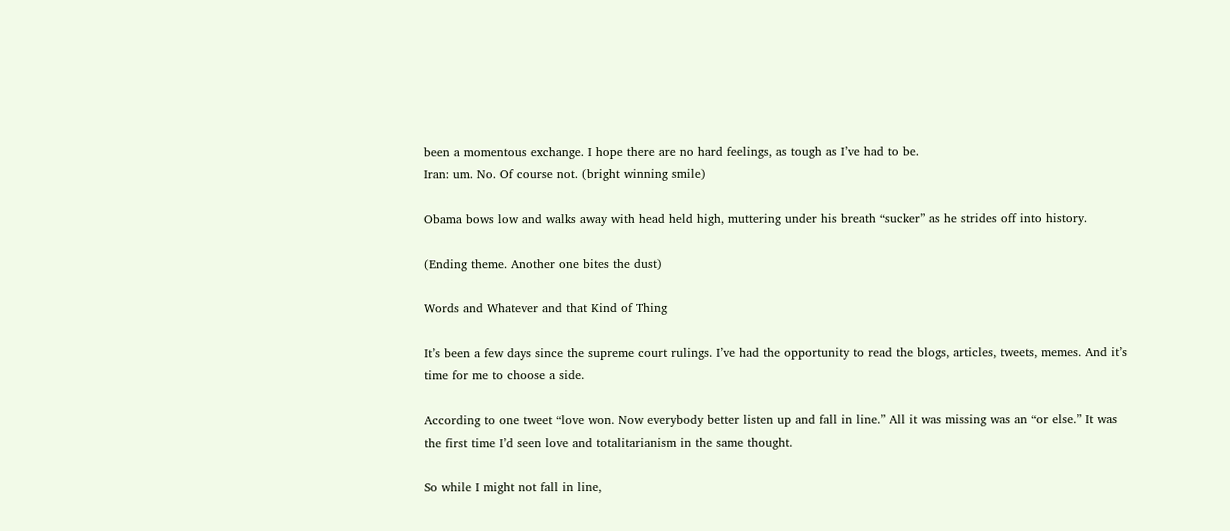been a momentous exchange. I hope there are no hard feelings, as tough as I’ve had to be.
Iran: um. No. Of course not. (bright winning smile)

Obama bows low and walks away with head held high, muttering under his breath “sucker” as he strides off into history.

(Ending theme. Another one bites the dust)

Words and Whatever and that Kind of Thing

It’s been a few days since the supreme court rulings. I’ve had the opportunity to read the blogs, articles, tweets, memes. And it’s time for me to choose a side.

According to one tweet “love won. Now everybody better listen up and fall in line.” All it was missing was an “or else.” It was the first time I’d seen love and totalitarianism in the same thought.

So while I might not fall in line,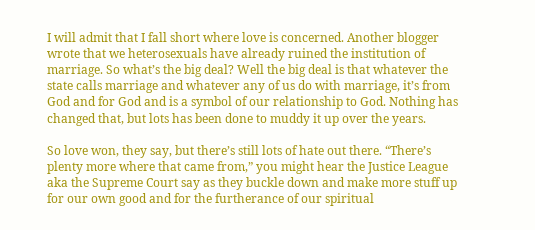I will admit that I fall short where love is concerned. Another blogger wrote that we heterosexuals have already ruined the institution of marriage. So what’s the big deal? Well the big deal is that whatever the state calls marriage and whatever any of us do with marriage, it’s from God and for God and is a symbol of our relationship to God. Nothing has changed that, but lots has been done to muddy it up over the years.

So love won, they say, but there’s still lots of hate out there. “There’s plenty more where that came from,” you might hear the Justice League aka the Supreme Court say as they buckle down and make more stuff up for our own good and for the furtherance of our spiritual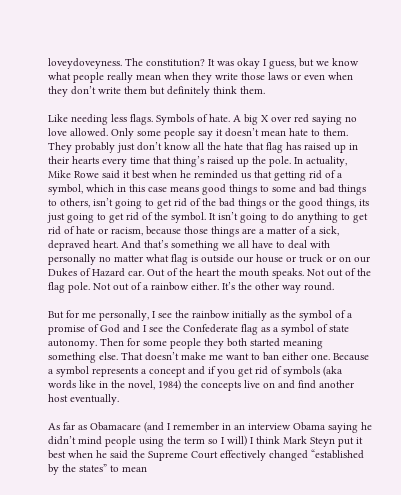loveydoveyness. The constitution? It was okay I guess, but we know what people really mean when they write those laws or even when they don’t write them but definitely think them.

Like needing less flags. Symbols of hate. A big X over red saying no love allowed. Only some people say it doesn’t mean hate to them. They probably just don’t know all the hate that flag has raised up in their hearts every time that thing’s raised up the pole. In actuality, Mike Rowe said it best when he reminded us that getting rid of a symbol, which in this case means good things to some and bad things to others, isn’t going to get rid of the bad things or the good things, its just going to get rid of the symbol. It isn’t going to do anything to get rid of hate or racism, because those things are a matter of a sick, depraved heart. And that’s something we all have to deal with personally no matter what flag is outside our house or truck or on our Dukes of Hazard car. Out of the heart the mouth speaks. Not out of the flag pole. Not out of a rainbow either. It’s the other way round.

But for me personally, I see the rainbow initially as the symbol of a promise of God and I see the Confederate flag as a symbol of state autonomy. Then for some people they both started meaning something else. That doesn’t make me want to ban either one. Because a symbol represents a concept and if you get rid of symbols (aka words like in the novel, 1984) the concepts live on and find another host eventually.

As far as Obamacare (and I remember in an interview Obama saying he didn’t mind people using the term so I will) I think Mark Steyn put it best when he said the Supreme Court effectively changed “established by the states” to mean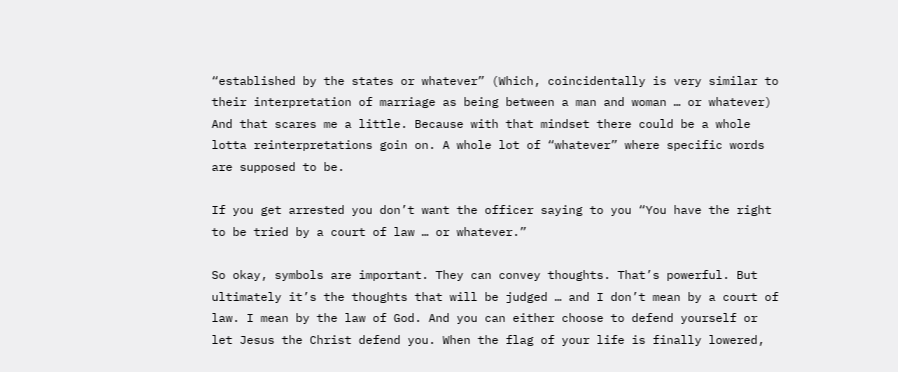“established by the states or whatever” (Which, coincidentally is very similar to their interpretation of marriage as being between a man and woman … or whatever) And that scares me a little. Because with that mindset there could be a whole lotta reinterpretations goin on. A whole lot of “whatever” where specific words are supposed to be.

If you get arrested you don’t want the officer saying to you “You have the right to be tried by a court of law … or whatever.”

So okay, symbols are important. They can convey thoughts. That’s powerful. But ultimately it’s the thoughts that will be judged … and I don’t mean by a court of law. I mean by the law of God. And you can either choose to defend yourself or let Jesus the Christ defend you. When the flag of your life is finally lowered,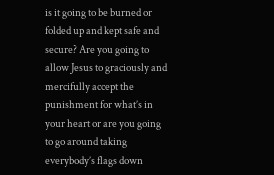is it going to be burned or folded up and kept safe and secure? Are you going to allow Jesus to graciously and mercifully accept the punishment for what’s in your heart or are you going to go around taking everybody’s flags down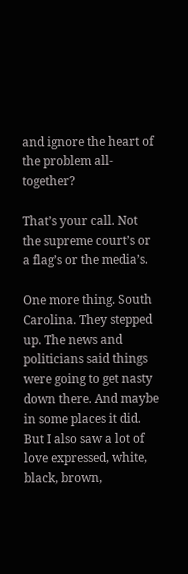and ignore the heart of the problem all-together?

That’s your call. Not the supreme court’s or a flag’s or the media’s.

One more thing. South Carolina. They stepped up. The news and politicians said things were going to get nasty down there. And maybe in some places it did. But I also saw a lot of love expressed, white, black, brown,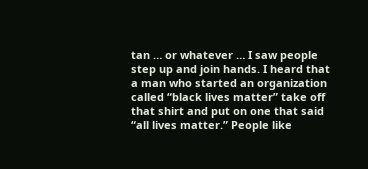tan … or whatever … I saw people step up and join hands. I heard that a man who started an organization called “black lives matter” take off that shirt and put on one that said “all lives matter.” People like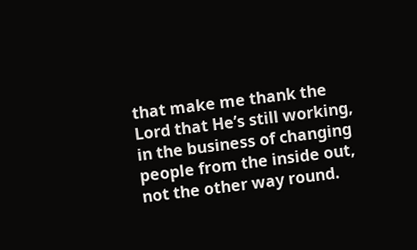that make me thank the Lord that He’s still working, in the business of changing people from the inside out, not the other way round.